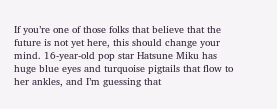If you’re one of those folks that believe that the future is not yet here, this should change your mind. 16-year-old pop star Hatsune Miku has huge blue eyes and turquoise pigtails that flow to her ankles, and I’m guessing that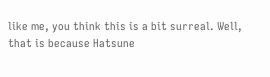like me, you think this is a bit surreal. Well, that is because Hatsune